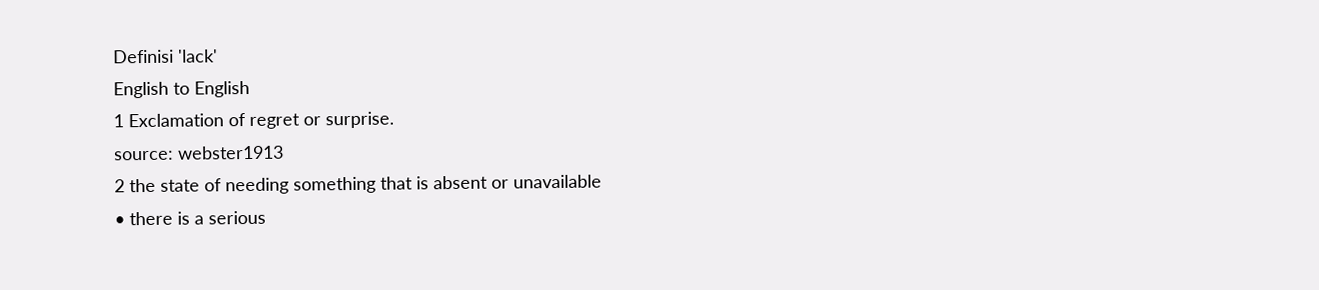Definisi 'lack'
English to English
1 Exclamation of regret or surprise.
source: webster1913
2 the state of needing something that is absent or unavailable
• there is a serious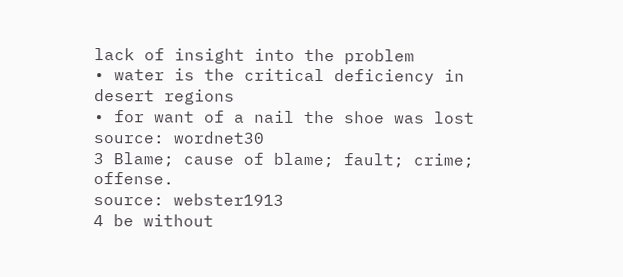lack of insight into the problem
• water is the critical deficiency in desert regions
• for want of a nail the shoe was lost
source: wordnet30
3 Blame; cause of blame; fault; crime; offense.
source: webster1913
4 be without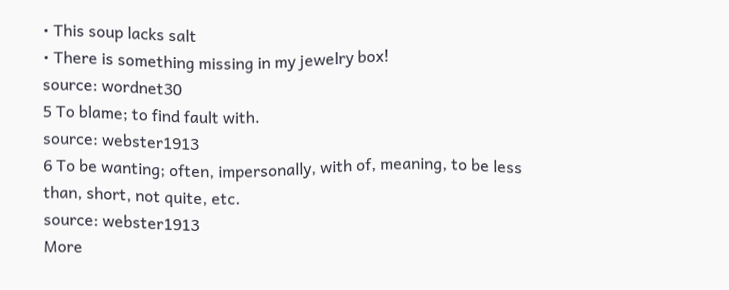• This soup lacks salt
• There is something missing in my jewelry box!
source: wordnet30
5 To blame; to find fault with.
source: webster1913
6 To be wanting; often, impersonally, with of, meaning, to be less than, short, not quite, etc.
source: webster1913
More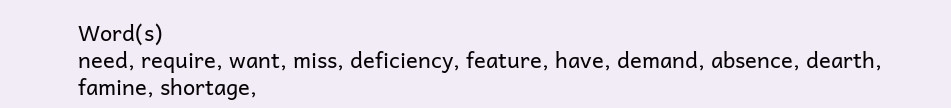Word(s)
need, require, want, miss, deficiency, feature, have, demand, absence, dearth, famine, shortage,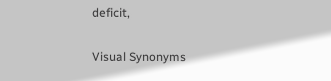deficit,

Visual Synonyms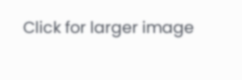Click for larger image